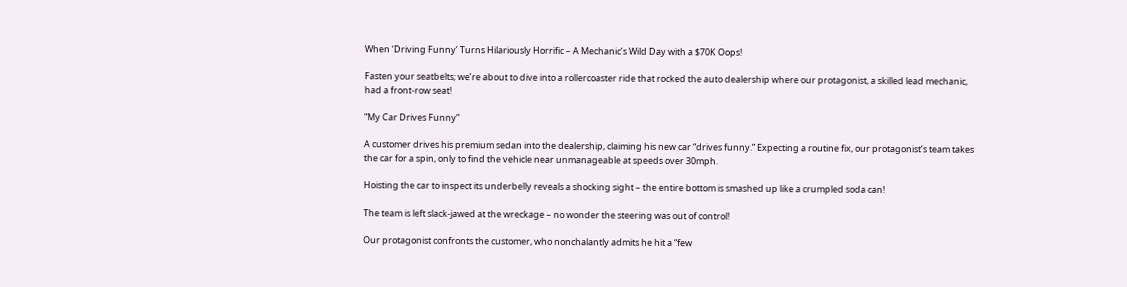When ‘Driving Funny’ Turns Hilariously Horrific – A Mechanic’s Wild Day with a $70K Oops!

Fasten your seatbelts; we’re about to dive into a rollercoaster ride that rocked the auto dealership where our protagonist, a skilled lead mechanic, had a front-row seat!

“My Car Drives Funny”

A customer drives his premium sedan into the dealership, claiming his new car “drives funny.” Expecting a routine fix, our protagonist’s team takes the car for a spin, only to find the vehicle near unmanageable at speeds over 30mph.

Hoisting the car to inspect its underbelly reveals a shocking sight – the entire bottom is smashed up like a crumpled soda can!

The team is left slack-jawed at the wreckage – no wonder the steering was out of control!

Our protagonist confronts the customer, who nonchalantly admits he hit a “few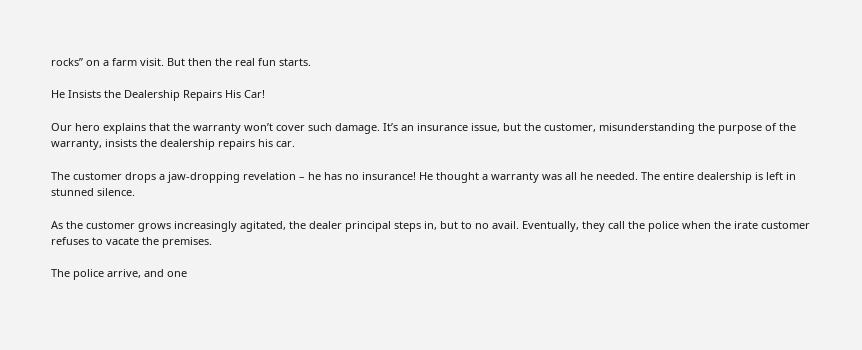rocks” on a farm visit. But then the real fun starts.

He Insists the Dealership Repairs His Car!

Our hero explains that the warranty won’t cover such damage. It’s an insurance issue, but the customer, misunderstanding the purpose of the warranty, insists the dealership repairs his car.

The customer drops a jaw-dropping revelation – he has no insurance! He thought a warranty was all he needed. The entire dealership is left in stunned silence.

As the customer grows increasingly agitated, the dealer principal steps in, but to no avail. Eventually, they call the police when the irate customer refuses to vacate the premises.

The police arrive, and one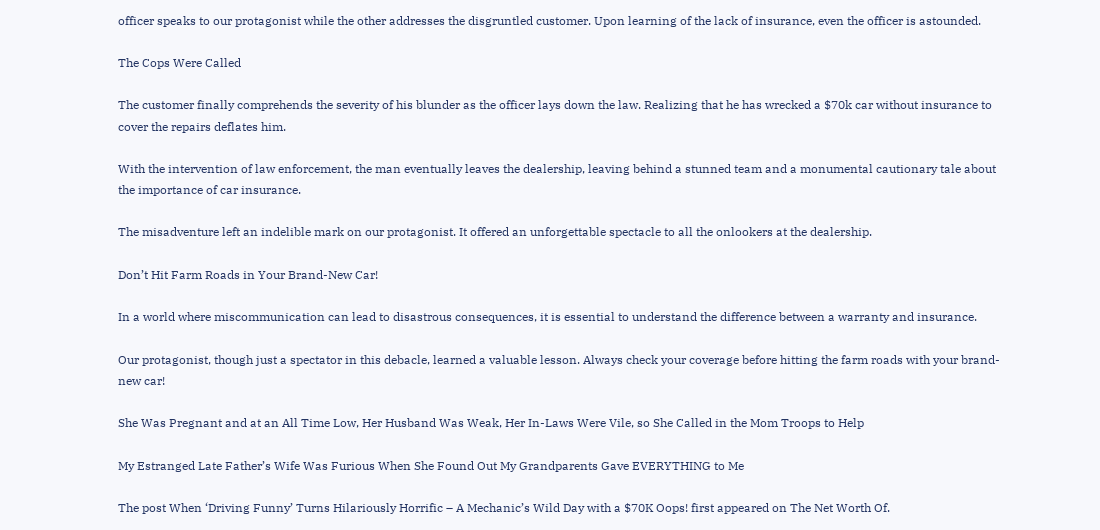officer speaks to our protagonist while the other addresses the disgruntled customer. Upon learning of the lack of insurance, even the officer is astounded.

The Cops Were Called

The customer finally comprehends the severity of his blunder as the officer lays down the law. Realizing that he has wrecked a $70k car without insurance to cover the repairs deflates him.

With the intervention of law enforcement, the man eventually leaves the dealership, leaving behind a stunned team and a monumental cautionary tale about the importance of car insurance.

The misadventure left an indelible mark on our protagonist. It offered an unforgettable spectacle to all the onlookers at the dealership.

Don’t Hit Farm Roads in Your Brand-New Car!

In a world where miscommunication can lead to disastrous consequences, it is essential to understand the difference between a warranty and insurance.

Our protagonist, though just a spectator in this debacle, learned a valuable lesson. Always check your coverage before hitting the farm roads with your brand-new car!

She Was Pregnant and at an All Time Low, Her Husband Was Weak, Her In-Laws Were Vile, so She Called in the Mom Troops to Help

My Estranged Late Father’s Wife Was Furious When She Found Out My Grandparents Gave EVERYTHING to Me

The post When ‘Driving Funny’ Turns Hilariously Horrific – A Mechanic’s Wild Day with a $70K Oops! first appeared on The Net Worth Of.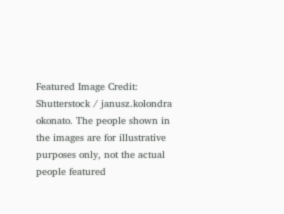Featured Image Credit: Shutterstock / janusz.kolondra okonato. The people shown in the images are for illustrative purposes only, not the actual people featured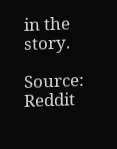in the story.

Source: Reddit